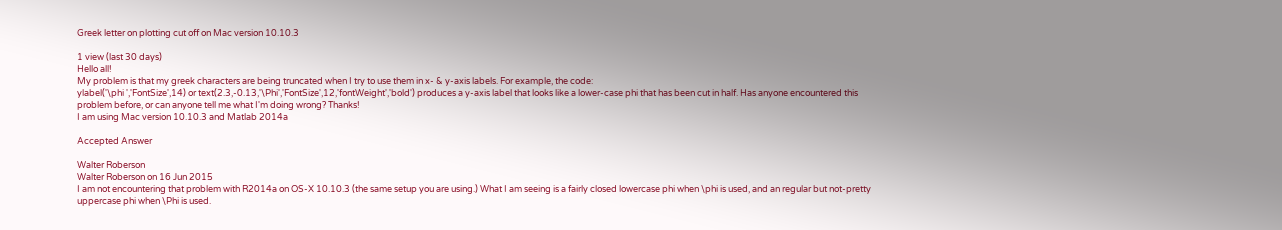Greek letter on plotting cut off on Mac version 10.10.3

1 view (last 30 days)
Hello all!
My problem is that my greek characters are being truncated when I try to use them in x- & y-axis labels. For example, the code:
ylabel('\phi ','FontSize',14) or text(2.3,-0.13,'\Phi','FontSize',12,'fontWeight','bold') produces a y-axis label that looks like a lower-case phi that has been cut in half. Has anyone encountered this problem before, or can anyone tell me what I'm doing wrong? Thanks!
I am using Mac version 10.10.3 and Matlab 2014a

Accepted Answer

Walter Roberson
Walter Roberson on 16 Jun 2015
I am not encountering that problem with R2014a on OS-X 10.10.3 (the same setup you are using.) What I am seeing is a fairly closed lowercase phi when \phi is used, and an regular but not-pretty uppercase phi when \Phi is used.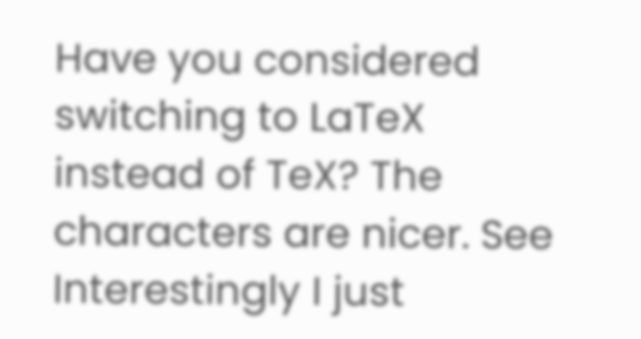Have you considered switching to LaTeX instead of TeX? The characters are nicer. See
Interestingly I just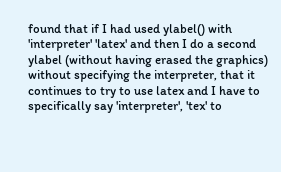found that if I had used ylabel() with 'interpreter' 'latex' and then I do a second ylabel (without having erased the graphics) without specifying the interpreter, that it continues to try to use latex and I have to specifically say 'interpreter', 'tex' to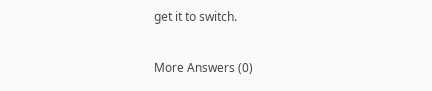get it to switch.

More Answers (0)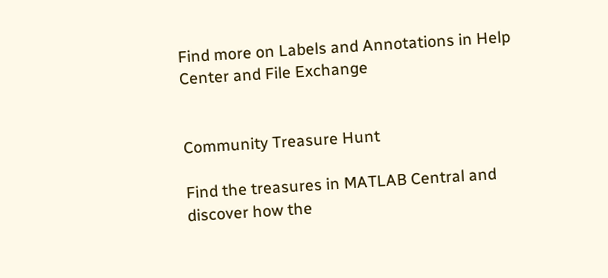Find more on Labels and Annotations in Help Center and File Exchange


Community Treasure Hunt

Find the treasures in MATLAB Central and discover how the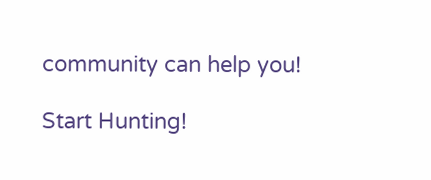community can help you!

Start Hunting!